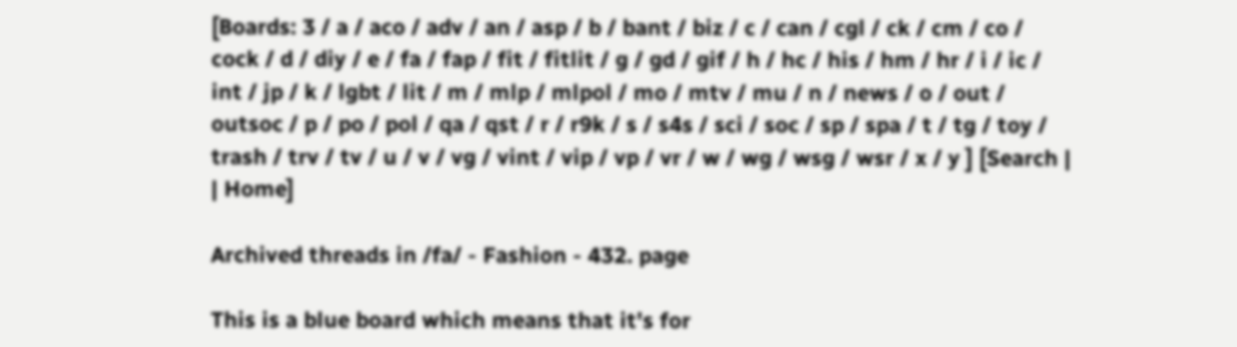[Boards: 3 / a / aco / adv / an / asp / b / bant / biz / c / can / cgl / ck / cm / co / cock / d / diy / e / fa / fap / fit / fitlit / g / gd / gif / h / hc / his / hm / hr / i / ic / int / jp / k / lgbt / lit / m / mlp / mlpol / mo / mtv / mu / n / news / o / out / outsoc / p / po / pol / qa / qst / r / r9k / s / s4s / sci / soc / sp / spa / t / tg / toy / trash / trv / tv / u / v / vg / vint / vip / vp / vr / w / wg / wsg / wsr / x / y ] [Search | | Home]

Archived threads in /fa/ - Fashion - 432. page

This is a blue board which means that it's for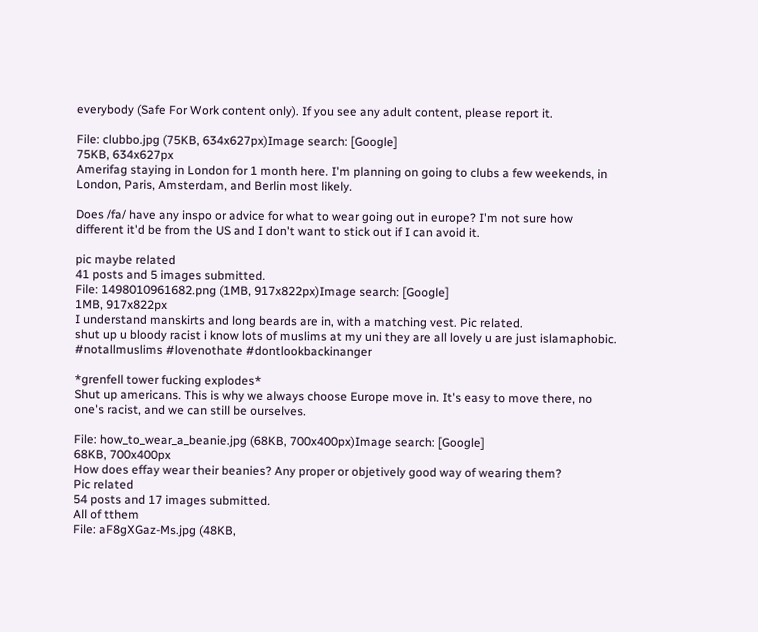everybody (Safe For Work content only). If you see any adult content, please report it.

File: clubbo.jpg (75KB, 634x627px)Image search: [Google]
75KB, 634x627px
Amerifag staying in London for 1 month here. I'm planning on going to clubs a few weekends, in London, Paris, Amsterdam, and Berlin most likely.

Does /fa/ have any inspo or advice for what to wear going out in europe? I'm not sure how different it'd be from the US and I don't want to stick out if I can avoid it.

pic maybe related
41 posts and 5 images submitted.
File: 1498010961682.png (1MB, 917x822px)Image search: [Google]
1MB, 917x822px
I understand manskirts and long beards are in, with a matching vest. Pic related.
shut up u bloody racist i know lots of muslims at my uni they are all lovely u are just islamaphobic. #notallmuslims #lovenothate #dontlookbackinanger

*grenfell tower fucking explodes*
Shut up americans. This is why we always choose Europe move in. It's easy to move there, no one's racist, and we can still be ourselves.

File: how_to_wear_a_beanie.jpg (68KB, 700x400px)Image search: [Google]
68KB, 700x400px
How does effay wear their beanies? Any proper or objetively good way of wearing them?
Pic related
54 posts and 17 images submitted.
All of tthem
File: aF8gXGaz-Ms.jpg (48KB,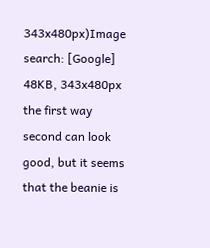343x480px)Image search: [Google]
48KB, 343x480px
the first way
second can look good, but it seems that the beanie is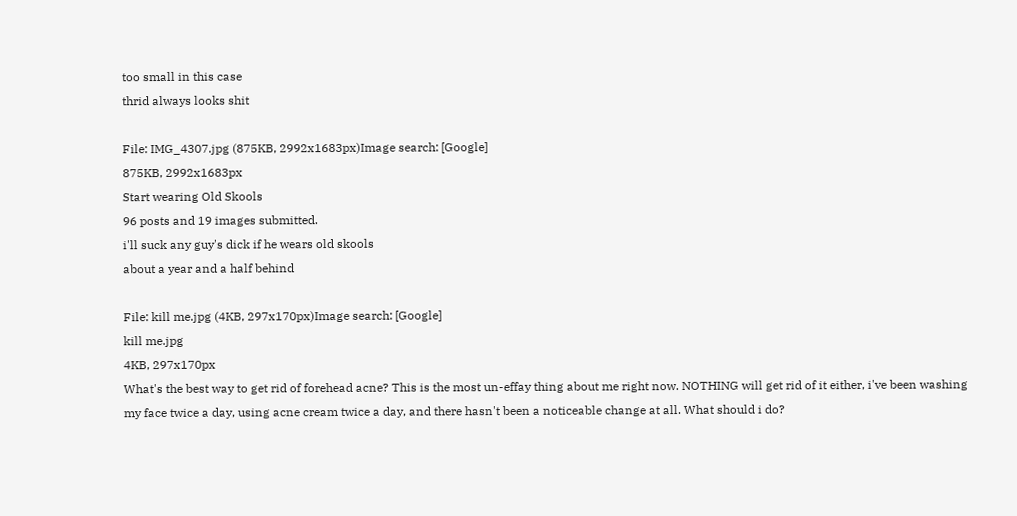too small in this case
thrid always looks shit

File: IMG_4307.jpg (875KB, 2992x1683px)Image search: [Google]
875KB, 2992x1683px
Start wearing Old Skools
96 posts and 19 images submitted.
i'll suck any guy's dick if he wears old skools
about a year and a half behind

File: kill me.jpg (4KB, 297x170px)Image search: [Google]
kill me.jpg
4KB, 297x170px
What's the best way to get rid of forehead acne? This is the most un-effay thing about me right now. NOTHING will get rid of it either, i've been washing my face twice a day, using acne cream twice a day, and there hasn't been a noticeable change at all. What should i do?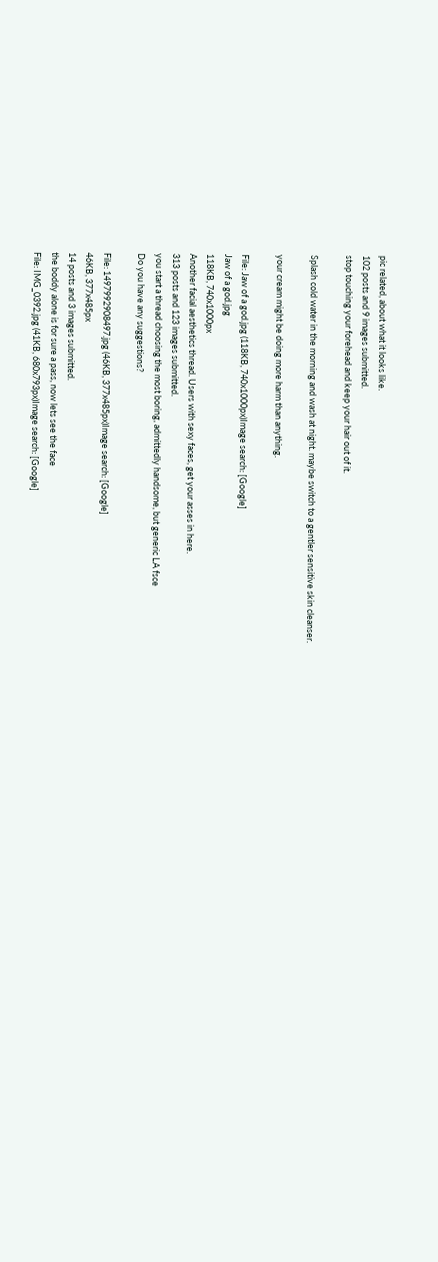pic related, about what it looks like.
102 posts and 9 images submitted.
stop touching your forehead and keep your hair out of it.

Splash cold water in the morning and wash at night. maybe switch to a gentler sensitive skin cleanser.

your cream might be doing more harm than anything.

File: Jaw of a god.jpg (118KB, 740x1000px)Image search: [Google]
Jaw of a god.jpg
118KB, 740x1000px
Another facial aesthetics thread. Users with sexy faces, get your asses in here.
313 posts and 123 images submitted.
you start a thread choosing the most boring, admittedly handsome, but generic LA fsce
Do you have any suggestions?

File: 1497992908497.jpg (46KB, 377x485px)Image search: [Google]
46KB, 377x485px
14 posts and 3 images submitted.
the boddy alone is for sure a pass, now lets see the face
File: IMG_0392.jpg (41KB, 680x793px)Image search: [Google]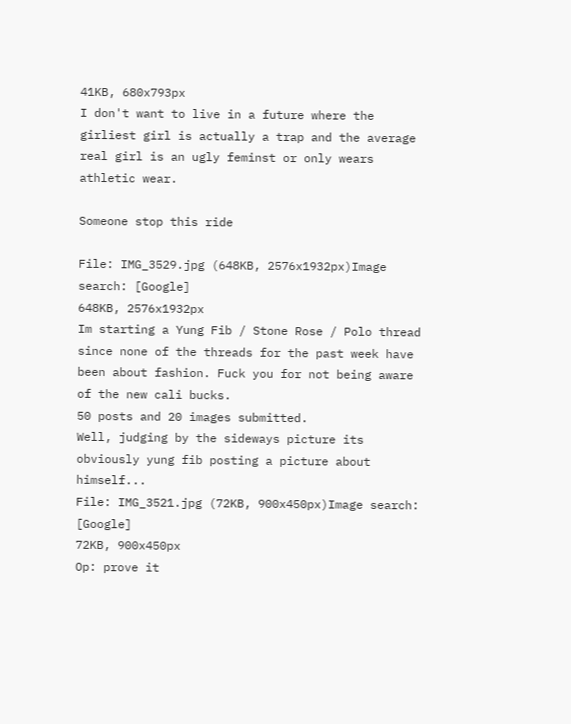41KB, 680x793px
I don't want to live in a future where the girliest girl is actually a trap and the average real girl is an ugly feminst or only wears athletic wear.

Someone stop this ride

File: IMG_3529.jpg (648KB, 2576x1932px)Image search: [Google]
648KB, 2576x1932px
Im starting a Yung Fib / Stone Rose / Polo thread since none of the threads for the past week have been about fashion. Fuck you for not being aware of the new cali bucks.
50 posts and 20 images submitted.
Well, judging by the sideways picture its obviously yung fib posting a picture about himself...
File: IMG_3521.jpg (72KB, 900x450px)Image search: [Google]
72KB, 900x450px
Op: prove it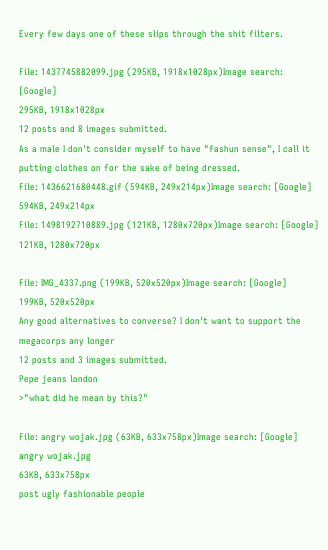Every few days one of these slips through the shit filters.

File: 1437745882099.jpg (295KB, 1918x1028px)Image search: [Google]
295KB, 1918x1028px
12 posts and 8 images submitted.
As a male I don't consider myself to have "fashun sense", I call it putting clothes on for the sake of being dressed.
File: 1436621680448.gif (594KB, 249x214px)Image search: [Google]
594KB, 249x214px
File: 1498192710889.jpg (121KB, 1280x720px)Image search: [Google]
121KB, 1280x720px

File: IMG_4337.png (199KB, 520x520px)Image search: [Google]
199KB, 520x520px
Any good alternatives to converse? I don't want to support the megacorps any longer
12 posts and 3 images submitted.
Pepe jeans london
>"what did he mean by this?"

File: angry wojak.jpg (63KB, 633x758px)Image search: [Google]
angry wojak.jpg
63KB, 633x758px
post ugly fashionable people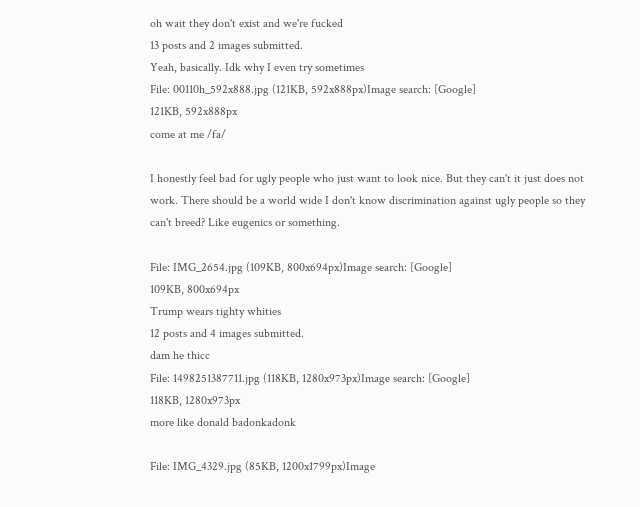oh wait they don't exist and we're fucked
13 posts and 2 images submitted.
Yeah, basically. Idk why I even try sometimes
File: 00110h_592x888.jpg (121KB, 592x888px)Image search: [Google]
121KB, 592x888px
come at me /fa/

I honestly feel bad for ugly people who just want to look nice. But they can't it just does not work. There should be a world wide I don't know discrimination against ugly people so they can't breed? Like eugenics or something.

File: IMG_2654.jpg (109KB, 800x694px)Image search: [Google]
109KB, 800x694px
Trump wears tighty whities
12 posts and 4 images submitted.
dam he thicc
File: 1498251387711.jpg (118KB, 1280x973px)Image search: [Google]
118KB, 1280x973px
more like donald badonkadonk

File: IMG_4329.jpg (85KB, 1200x1799px)Image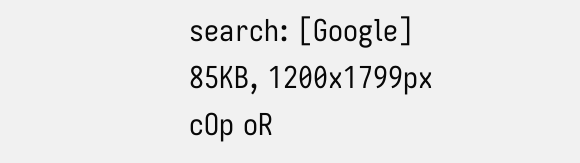search: [Google]
85KB, 1200x1799px
cOp oR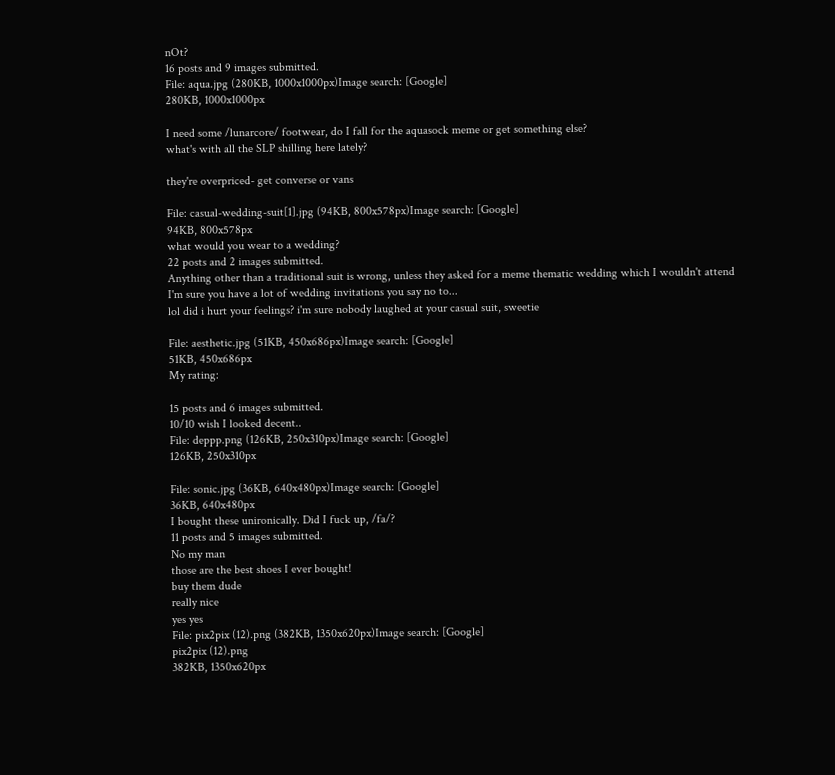nOt?
16 posts and 9 images submitted.
File: aqua.jpg (280KB, 1000x1000px)Image search: [Google]
280KB, 1000x1000px

I need some /lunarcore/ footwear, do I fall for the aquasock meme or get something else?
what's with all the SLP shilling here lately?

they're overpriced- get converse or vans

File: casual-wedding-suit[1].jpg (94KB, 800x578px)Image search: [Google]
94KB, 800x578px
what would you wear to a wedding?
22 posts and 2 images submitted.
Anything other than a traditional suit is wrong, unless they asked for a meme thematic wedding which I wouldn't attend
I'm sure you have a lot of wedding invitations you say no to...
lol did i hurt your feelings? i'm sure nobody laughed at your casual suit, sweetie

File: aesthetic.jpg (51KB, 450x686px)Image search: [Google]
51KB, 450x686px
My rating:

15 posts and 6 images submitted.
10/10 wish I looked decent..
File: deppp.png (126KB, 250x310px)Image search: [Google]
126KB, 250x310px

File: sonic.jpg (36KB, 640x480px)Image search: [Google]
36KB, 640x480px
I bought these unironically. Did I fuck up, /fa/?
11 posts and 5 images submitted.
No my man
those are the best shoes I ever bought!
buy them dude
really nice
yes yes
File: pix2pix (12).png (382KB, 1350x620px)Image search: [Google]
pix2pix (12).png
382KB, 1350x620px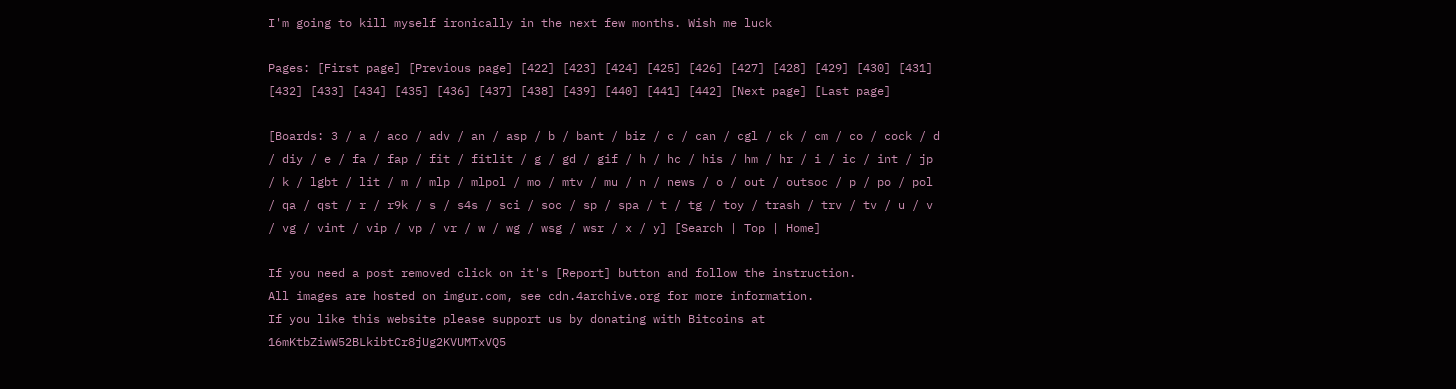I'm going to kill myself ironically in the next few months. Wish me luck

Pages: [First page] [Previous page] [422] [423] [424] [425] [426] [427] [428] [429] [430] [431] [432] [433] [434] [435] [436] [437] [438] [439] [440] [441] [442] [Next page] [Last page]

[Boards: 3 / a / aco / adv / an / asp / b / bant / biz / c / can / cgl / ck / cm / co / cock / d / diy / e / fa / fap / fit / fitlit / g / gd / gif / h / hc / his / hm / hr / i / ic / int / jp / k / lgbt / lit / m / mlp / mlpol / mo / mtv / mu / n / news / o / out / outsoc / p / po / pol / qa / qst / r / r9k / s / s4s / sci / soc / sp / spa / t / tg / toy / trash / trv / tv / u / v / vg / vint / vip / vp / vr / w / wg / wsg / wsr / x / y] [Search | Top | Home]

If you need a post removed click on it's [Report] button and follow the instruction.
All images are hosted on imgur.com, see cdn.4archive.org for more information.
If you like this website please support us by donating with Bitcoins at 16mKtbZiwW52BLkibtCr8jUg2KVUMTxVQ5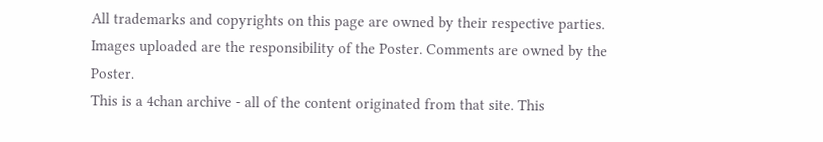All trademarks and copyrights on this page are owned by their respective parties. Images uploaded are the responsibility of the Poster. Comments are owned by the Poster.
This is a 4chan archive - all of the content originated from that site. This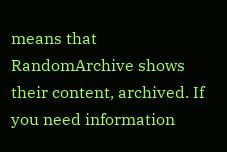means that RandomArchive shows their content, archived. If you need information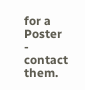for a Poster - contact them.